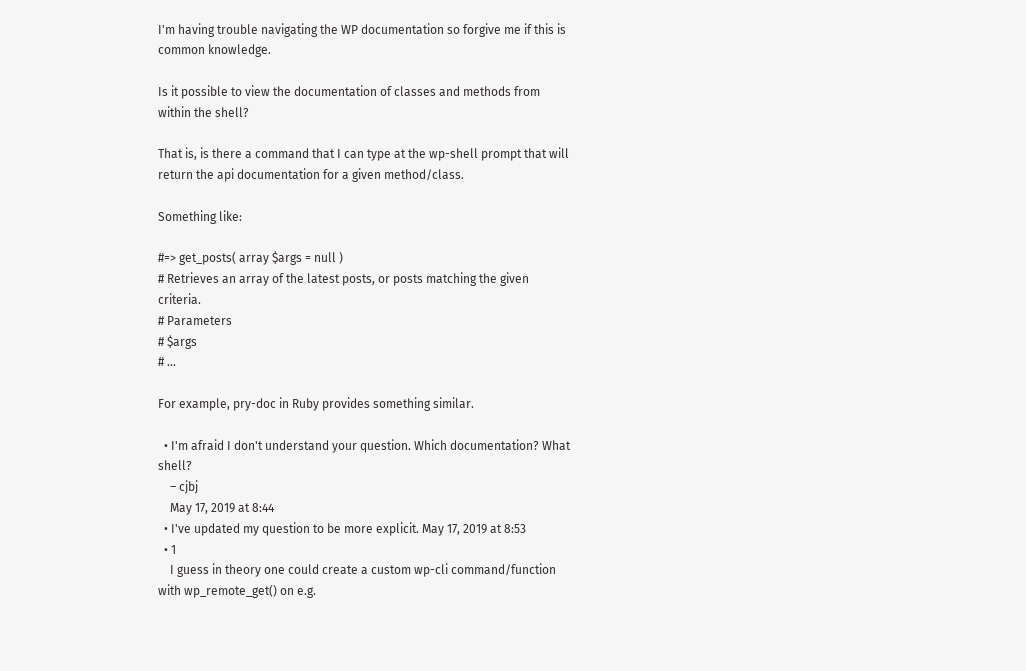I'm having trouble navigating the WP documentation so forgive me if this is common knowledge.

Is it possible to view the documentation of classes and methods from within the shell?

That is, is there a command that I can type at the wp-shell prompt that will return the api documentation for a given method/class.

Something like:

#=> get_posts( array $args = null )
# Retrieves an array of the latest posts, or posts matching the given criteria.
# Parameters
# $args
# ...

For example, pry-doc in Ruby provides something similar.

  • I'm afraid I don't understand your question. Which documentation? What shell?
    – cjbj
    May 17, 2019 at 8:44
  • I've updated my question to be more explicit. May 17, 2019 at 8:53
  • 1
    I guess in theory one could create a custom wp-cli command/function with wp_remote_get() on e.g.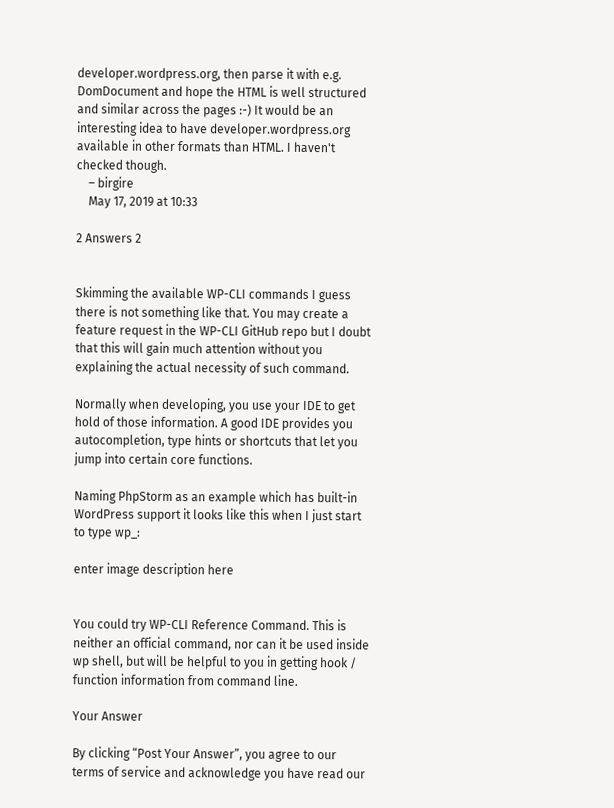developer.wordpress.org, then parse it with e.g. DomDocument and hope the HTML is well structured and similar across the pages :-) It would be an interesting idea to have developer.wordpress.org available in other formats than HTML. I haven't checked though.
    – birgire
    May 17, 2019 at 10:33

2 Answers 2


Skimming the available WP-CLI commands I guess there is not something like that. You may create a feature request in the WP-CLI GitHub repo but I doubt that this will gain much attention without you explaining the actual necessity of such command.

Normally when developing, you use your IDE to get hold of those information. A good IDE provides you autocompletion, type hints or shortcuts that let you jump into certain core functions.

Naming PhpStorm as an example which has built-in WordPress support it looks like this when I just start to type wp_:

enter image description here


You could try WP-CLI Reference Command. This is neither an official command, nor can it be used inside wp shell, but will be helpful to you in getting hook / function information from command line.

Your Answer

By clicking “Post Your Answer”, you agree to our terms of service and acknowledge you have read our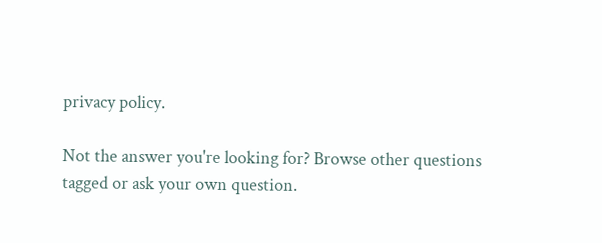privacy policy.

Not the answer you're looking for? Browse other questions tagged or ask your own question.